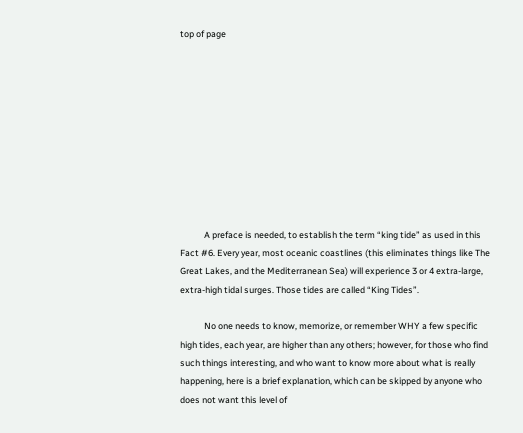top of page










            A preface is needed, to establish the term “king tide” as used in this Fact #6. Every year, most oceanic coastlines (this eliminates things like The Great Lakes, and the Mediterranean Sea) will experience 3 or 4 extra-large, extra-high tidal surges. Those tides are called “King Tides”.

            No one needs to know, memorize, or remember WHY a few specific high tides, each year, are higher than any others; however, for those who find such things interesting, and who want to know more about what is really happening, here is a brief explanation, which can be skipped by anyone who does not want this level of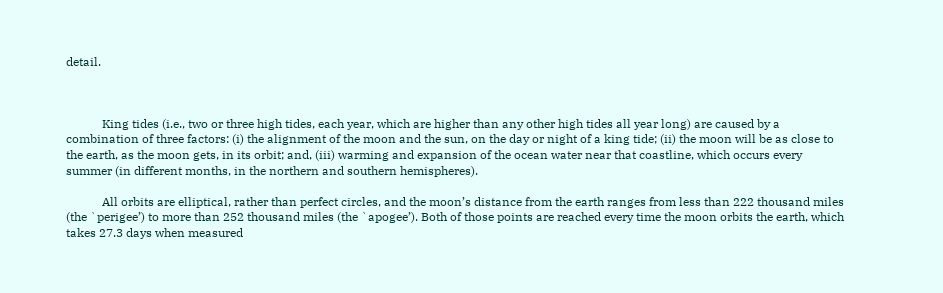detail.



            King tides (i.e., two or three high tides, each year, which are higher than any other high tides all year long) are caused by a combination of three factors: (i) the alignment of the moon and the sun, on the day or night of a king tide; (ii) the moon will be as close to the earth, as the moon gets, in its orbit; and, (iii) warming and expansion of the ocean water near that coastline, which occurs every summer (in different months, in the northern and southern hemispheres).

            All orbits are elliptical, rather than perfect circles, and the moon’s distance from the earth ranges from less than 222 thousand miles (the `perigee’) to more than 252 thousand miles (the `apogee’). Both of those points are reached every time the moon orbits the earth, which takes 27.3 days when measured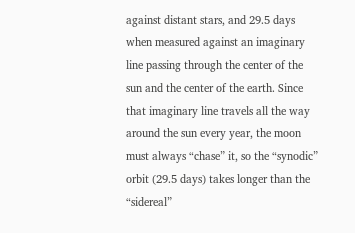against distant stars, and 29.5 days when measured against an imaginary line passing through the center of the sun and the center of the earth. Since that imaginary line travels all the way around the sun every year, the moon must always “chase” it, so the “synodic” orbit (29.5 days) takes longer than the “sidereal”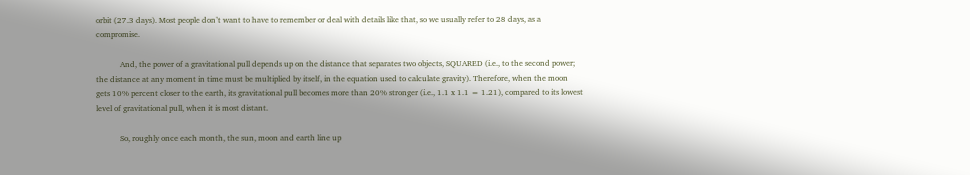orbit (27.3 days). Most people don’t want to have to remember or deal with details like that, so we usually refer to 28 days, as a compromise.

            And, the power of a gravitational pull depends up on the distance that separates two objects, SQUARED (i.e., to the second power; the distance at any moment in time must be multiplied by itself, in the equation used to calculate gravity). Therefore, when the moon gets 10% percent closer to the earth, its gravitational pull becomes more than 20% stronger (i.e., 1.1 x 1.1 = 1.21), compared to its lowest level of gravitational pull, when it is most distant.

            So, roughly once each month, the sun, moon and earth line up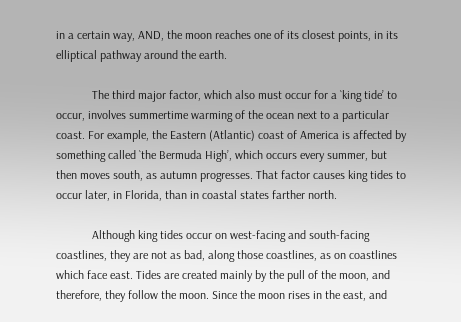in a certain way, AND, the moon reaches one of its closest points, in its elliptical pathway around the earth.

            The third major factor, which also must occur for a `king tide’ to occur, involves summertime warming of the ocean next to a particular coast. For example, the Eastern (Atlantic) coast of America is affected by something called `the Bermuda High’, which occurs every summer, but then moves south, as autumn progresses. That factor causes king tides to occur later, in Florida, than in coastal states farther north.

            Although king tides occur on west-facing and south-facing coastlines, they are not as bad, along those coastlines, as on coastlines which face east. Tides are created mainly by the pull of the moon, and therefore, they follow the moon. Since the moon rises in the east, and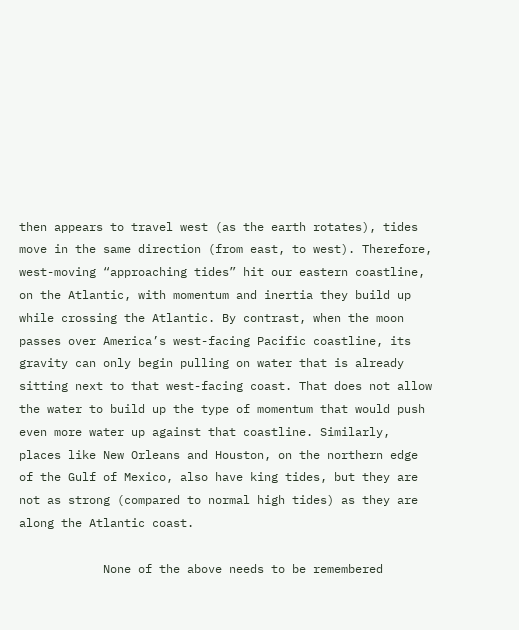then appears to travel west (as the earth rotates), tides move in the same direction (from east, to west). Therefore, west-moving “approaching tides” hit our eastern coastline, on the Atlantic, with momentum and inertia they build up while crossing the Atlantic. By contrast, when the moon passes over America’s west-facing Pacific coastline, its gravity can only begin pulling on water that is already sitting next to that west-facing coast. That does not allow the water to build up the type of momentum that would push even more water up against that coastline. Similarly, places like New Orleans and Houston, on the northern edge of the Gulf of Mexico, also have king tides, but they are not as strong (compared to normal high tides) as they are along the Atlantic coast.

            None of the above needs to be remembered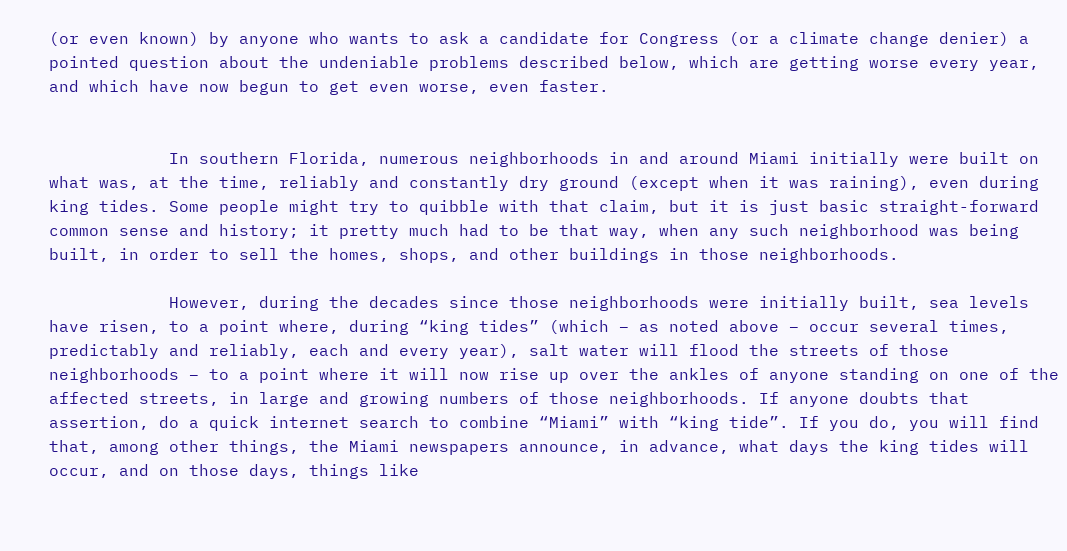(or even known) by anyone who wants to ask a candidate for Congress (or a climate change denier) a pointed question about the undeniable problems described below, which are getting worse every year, and which have now begun to get even worse, even faster.


            In southern Florida, numerous neighborhoods in and around Miami initially were built on what was, at the time, reliably and constantly dry ground (except when it was raining), even during king tides. Some people might try to quibble with that claim, but it is just basic straight-forward common sense and history; it pretty much had to be that way, when any such neighborhood was being built, in order to sell the homes, shops, and other buildings in those neighborhoods.

            However, during the decades since those neighborhoods were initially built, sea levels have risen, to a point where, during “king tides” (which – as noted above – occur several times, predictably and reliably, each and every year), salt water will flood the streets of those neighborhoods – to a point where it will now rise up over the ankles of anyone standing on one of the affected streets, in large and growing numbers of those neighborhoods. If anyone doubts that assertion, do a quick internet search to combine “Miami” with “king tide”. If you do, you will find that, among other things, the Miami newspapers announce, in advance, what days the king tides will occur, and on those days, things like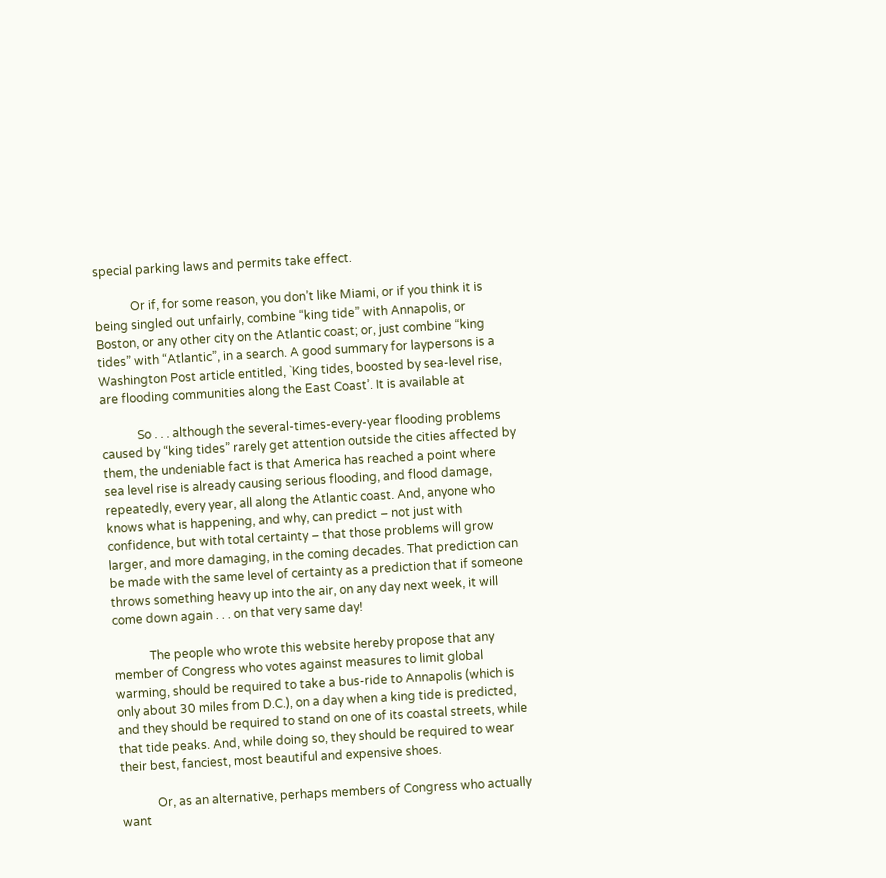special parking laws and permits take effect.

            Or if, for some reason, you don’t like Miami, or if you think it is being singled out unfairly, combine “king tide” with Annapolis, or Boston, or any other city on the Atlantic coast; or, just combine “king tides” with “Atlantic”, in a search. A good summary for laypersons is a Washington Post article entitled, `King tides, boosted by sea-level rise, are flooding communities along the East Coast’. It is available at

            So . . . although the several-times-every-year flooding problems caused by “king tides” rarely get attention outside the cities affected by them, the undeniable fact is that America has reached a point where sea level rise is already causing serious flooding, and flood damage, repeatedly, every year, all along the Atlantic coast. And, anyone who knows what is happening, and why, can predict – not just with confidence, but with total certainty – that those problems will grow larger, and more damaging, in the coming decades. That prediction can be made with the same level of certainty as a prediction that if someone throws something heavy up into the air, on any day next week, it will come down again . . . on that very same day!

            The people who wrote this website hereby propose that any member of Congress who votes against measures to limit global warming, should be required to take a bus-ride to Annapolis (which is only about 30 miles from D.C.), on a day when a king tide is predicted, and they should be required to stand on one of its coastal streets, while that tide peaks. And, while doing so, they should be required to wear their best, fanciest, most beautiful and expensive shoes.

            Or, as an alternative, perhaps members of Congress who actually want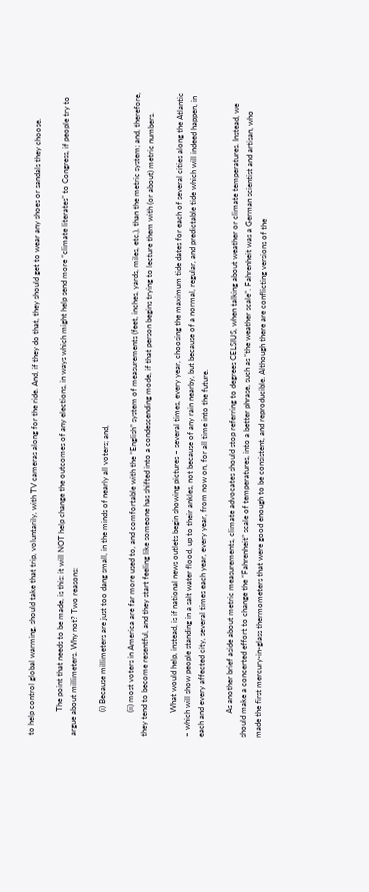to help control global warming, should take that trip, voluntarily, with TV cameras along for the ride. And, if they do that, they should get to wear any shoes or sandals they choose.

            The point that needs to be made, is this: it will NOT help change the outcomes of any elections, in ways which might help send more “climate literates” to Congress, if people try to argue about millimeters. Why not? Two reasons:

            (i) Because millimeters are just too dang small, in the minds of nearly all voters; and,

            (ii) most voters in America are far more used to, and comfortable with the “English” system of measurements (feet, inches, yards, miles, etc.), than the metric system; and, therefore, they tend to become resentful, and they start feeling like someone has shifted into a condescending mode, if that person begins trying to lecture them with (or about) metric numbers.

            What would help, instead, is if national news outlets begin showing pictures – several times, every year, choosing the maximum tide dates for each of several cities along the Atlantic – which will show people standing in a salt water flood, up to their ankles, not because of any rain nearby, but because of a normal, regular, and predictable tide which will indeed happen, in each and every affected city, several times each year, every year, from now on, for all time into the future.

            As another brief aside about metric measurements, climate advocates should stop referring to degrees CELSIUS, when talking about weather or climate temperatures. Instead, we should make a concerted effort to change the “Fahrenheit” scale of temperatures, into a better phrase, such as “the weather scale”. Fahrenheit was a German scientist and artisan, who made the first mercury-in-glass thermometers that were good enough to be consistent, and reproducible. Although there are conflicting versions of the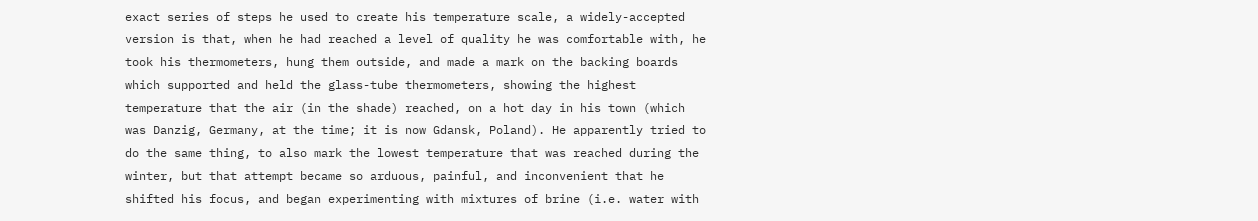exact series of steps he used to create his temperature scale, a widely-accepted version is that, when he had reached a level of quality he was comfortable with, he took his thermometers, hung them outside, and made a mark on the backing boards which supported and held the glass-tube thermometers, showing the highest temperature that the air (in the shade) reached, on a hot day in his town (which was Danzig, Germany, at the time; it is now Gdansk, Poland). He apparently tried to do the same thing, to also mark the lowest temperature that was reached during the winter, but that attempt became so arduous, painful, and inconvenient that he shifted his focus, and began experimenting with mixtures of brine (i.e. water with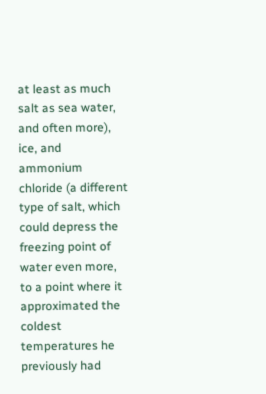at least as much salt as sea water, and often more), ice, and ammonium chloride (a different type of salt, which could depress the freezing point of water even more, to a point where it approximated the coldest temperatures he previously had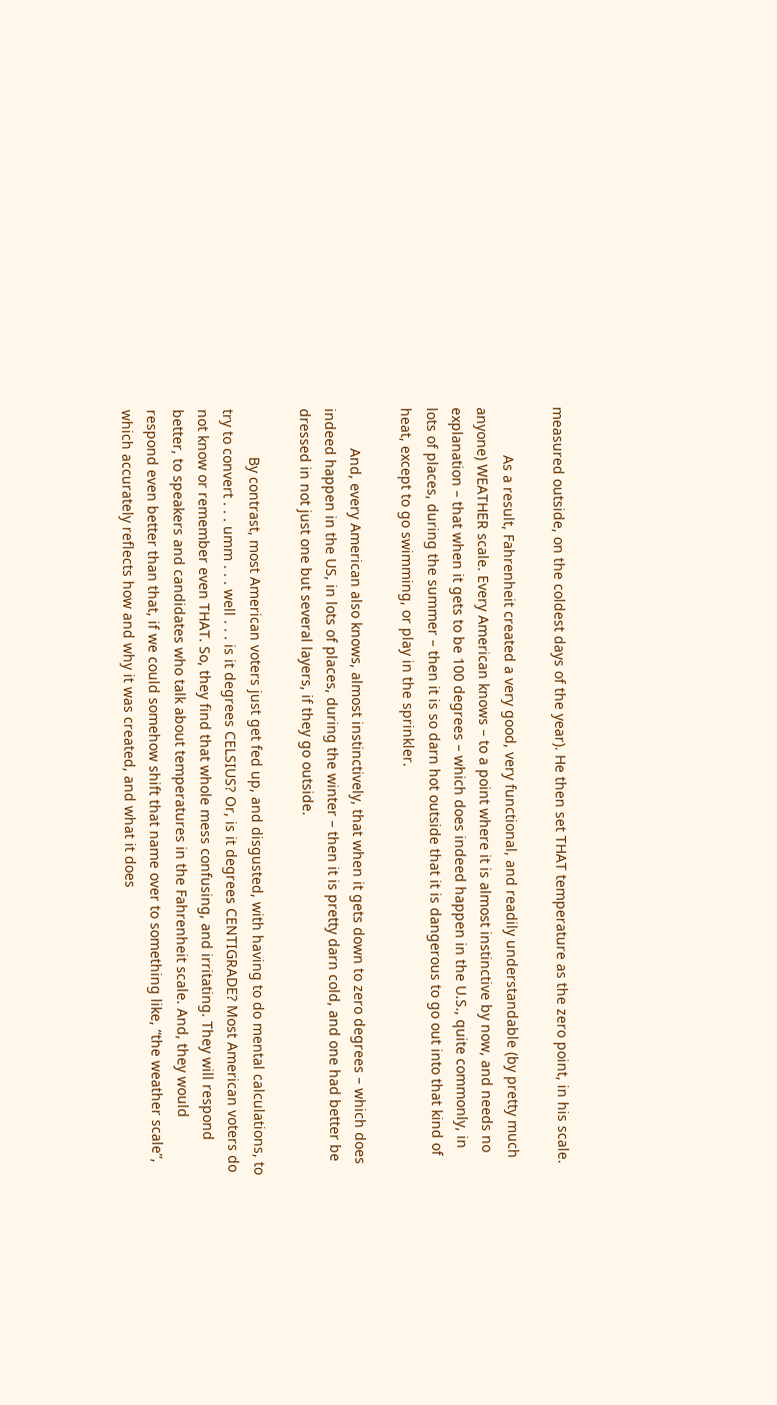measured outside, on the coldest days of the year). He then set THAT temperature as the zero point, in his scale.

            As a result, Fahrenheit created a very good, very functional, and readily understandable (by pretty much anyone) WEATHER scale. Every American knows – to a point where it is almost instinctive by now, and needs no explanation – that when it gets to be 100 degrees – which does indeed happen in the U.S., quite commonly, in lots of places, during the summer – then it is so darn hot outside that it is dangerous to go out into that kind of heat, except to go swimming, or play in the sprinkler.

          And, every American also knows, almost instinctively, that when it gets down to zero degrees – which does indeed happen in the US, in lots of places, during the winter – then it is pretty darn cold, and one had better be dressed in not just one but several layers, if they go outside.

            By contrast, most American voters just get fed up, and disgusted, with having to do mental calculations, to try to convert . . . umm . . . well . . . is it degrees CELSIUS? Or, is it degrees CENTIGRADE? Most American voters do not know or remember even THAT. So, they find that whole mess confusing, and irritating. They will respond better, to speakers and candidates who talk about temperatures in the Fahrenheit scale. And, they would respond even better than that, if we could somehow shift that name over to something like, “the weather scale”, which accurately reflects how and why it was created, and what it does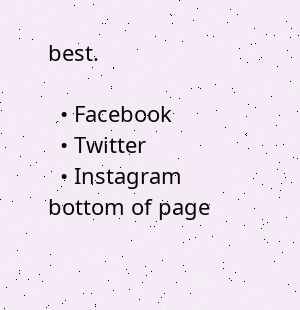best.

  • Facebook
  • Twitter
  • Instagram
bottom of page